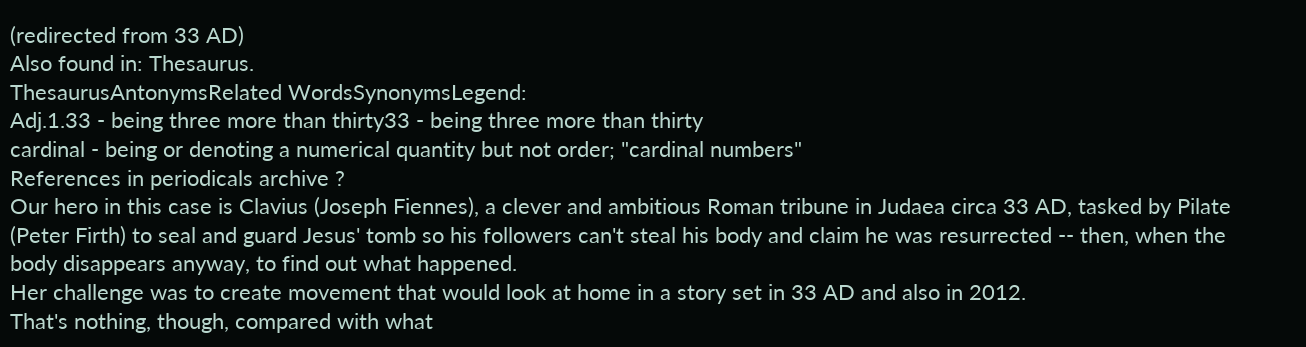(redirected from 33 AD)
Also found in: Thesaurus.
ThesaurusAntonymsRelated WordsSynonymsLegend:
Adj.1.33 - being three more than thirty33 - being three more than thirty
cardinal - being or denoting a numerical quantity but not order; "cardinal numbers"
References in periodicals archive ?
Our hero in this case is Clavius (Joseph Fiennes), a clever and ambitious Roman tribune in Judaea circa 33 AD, tasked by Pilate (Peter Firth) to seal and guard Jesus' tomb so his followers can't steal his body and claim he was resurrected -- then, when the body disappears anyway, to find out what happened.
Her challenge was to create movement that would look at home in a story set in 33 AD and also in 2012.
That's nothing, though, compared with what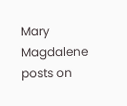Mary Magdalene posts on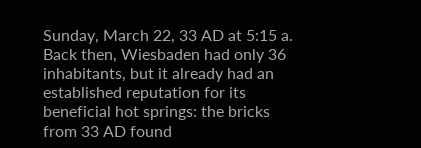Sunday, March 22, 33 AD at 5:15 a.
Back then, Wiesbaden had only 36 inhabitants, but it already had an established reputation for its beneficial hot springs: the bricks from 33 AD found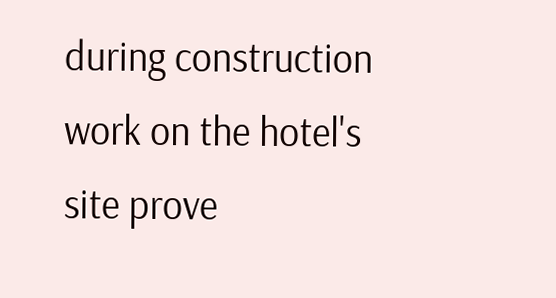during construction work on the hotel's site prove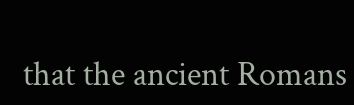that the ancient Romans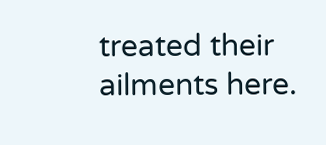treated their ailments here.